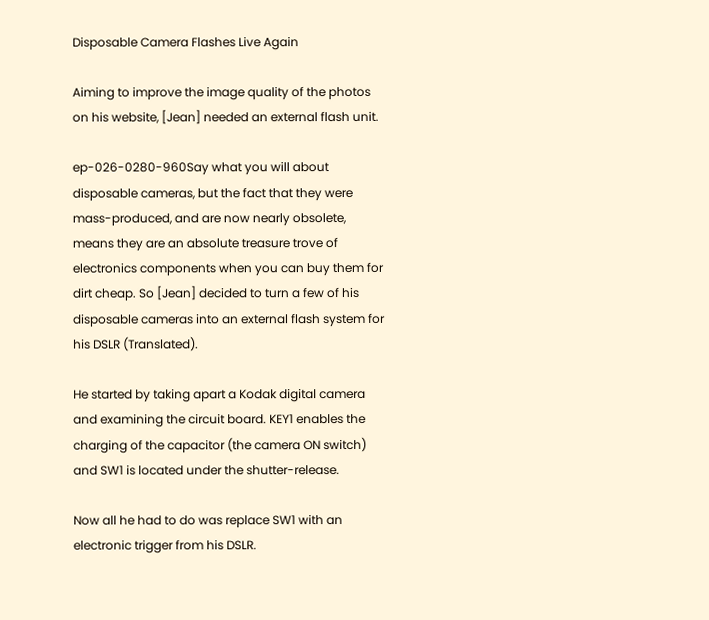Disposable Camera Flashes Live Again

Aiming to improve the image quality of the photos on his website, [Jean] needed an external flash unit.

ep-026-0280-960Say what you will about disposable cameras, but the fact that they were mass-produced, and are now nearly obsolete, means they are an absolute treasure trove of electronics components when you can buy them for dirt cheap. So [Jean] decided to turn a few of his disposable cameras into an external flash system for his DSLR (Translated).

He started by taking apart a Kodak digital camera and examining the circuit board. KEY1 enables the charging of the capacitor (the camera ON switch) and SW1 is located under the shutter-release.

Now all he had to do was replace SW1 with an electronic trigger from his DSLR.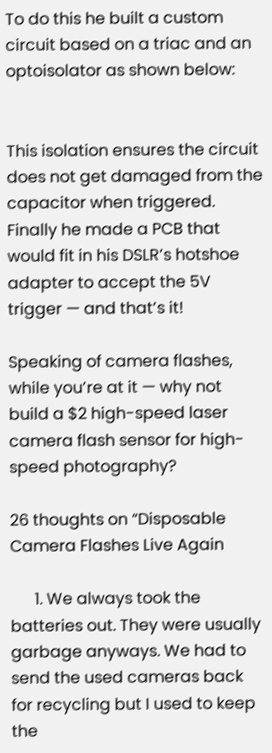To do this he built a custom circuit based on a triac and an optoisolator as shown below:


This isolation ensures the circuit does not get damaged from the capacitor when triggered. Finally he made a PCB that would fit in his DSLR’s hotshoe adapter to accept the 5V trigger — and that’s it!

Speaking of camera flashes, while you’re at it — why not build a $2 high-speed laser camera flash sensor for high-speed photography?

26 thoughts on “Disposable Camera Flashes Live Again

      1. We always took the batteries out. They were usually garbage anyways. We had to send the used cameras back for recycling but I used to keep the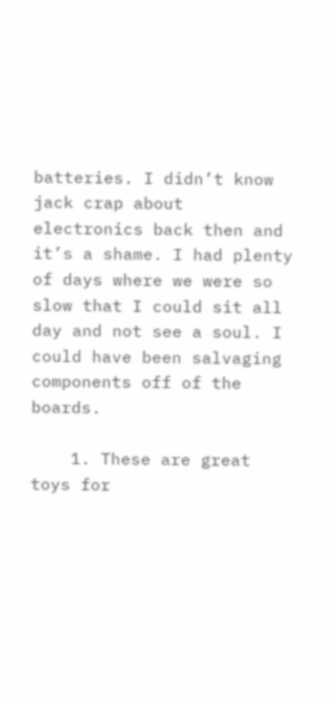batteries. I didn’t know jack crap about electronics back then and it’s a shame. I had plenty of days where we were so slow that I could sit all day and not see a soul. I could have been salvaging components off of the boards.

    1. These are great toys for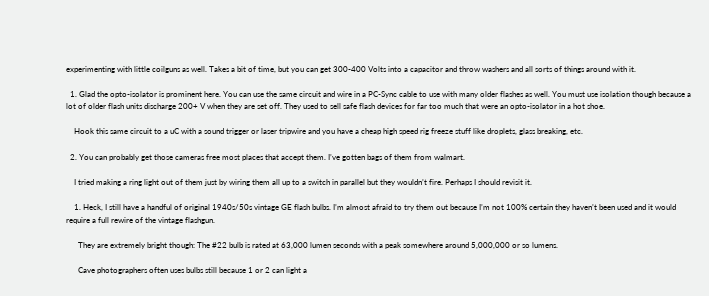experimenting with little coilguns as well. Takes a bit of time, but you can get 300-400 Volts into a capacitor and throw washers and all sorts of things around with it.

  1. Glad the opto-isolator is prominent here. You can use the same circuit and wire in a PC-Sync cable to use with many older flashes as well. You must use isolation though because a lot of older flash units discharge 200+ V when they are set off. They used to sell safe flash devices for far too much that were an opto-isolator in a hot shoe.

    Hook this same circuit to a uC with a sound trigger or laser tripwire and you have a cheap high speed rig freeze stuff like droplets, glass breaking, etc.

  2. You can probably get those cameras free most places that accept them. I’ve gotten bags of them from walmart.

    I tried making a ring light out of them just by wiring them all up to a switch in parallel but they wouldn’t fire. Perhaps I should revisit it.

    1. Heck, I still have a handful of original 1940s/50s vintage GE flash bulbs. I’m almost afraid to try them out because I’m not 100% certain they haven’t been used and it would require a full rewire of the vintage flashgun.

      They are extremely bright though: The #22 bulb is rated at 63,000 lumen seconds with a peak somewhere around 5,000,000 or so lumens.

      Cave photographers often uses bulbs still because 1 or 2 can light a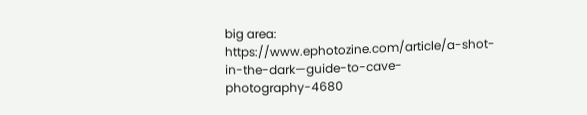big area: https://www.ephotozine.com/article/a-shot-in-the-dark—guide-to-cave-photography-4680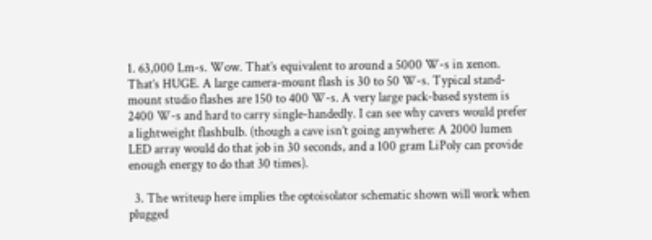1. 63,000 Lm-s. Wow. That’s equivalent to around a 5000 W-s in xenon. That’s HUGE. A large camera-mount flash is 30 to 50 W-s. Typical stand-mount studio flashes are 150 to 400 W-s. A very large pack-based system is 2400 W-s and hard to carry single-handedly. I can see why cavers would prefer a lightweight flashbulb. (though a cave isn’t going anywhere: A 2000 lumen LED array would do that job in 30 seconds, and a 100 gram LiPoly can provide enough energy to do that 30 times).

  3. The writeup here implies the optoisolator schematic shown will work when plugged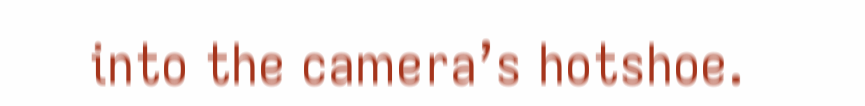into the camera’s hotshoe.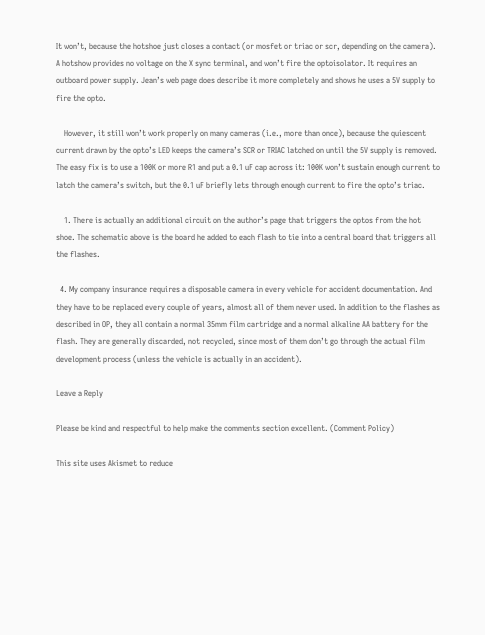It won’t, because the hotshoe just closes a contact (or mosfet or triac or scr, depending on the camera). A hotshow provides no voltage on the X sync terminal, and won’t fire the optoisolator. It requires an outboard power supply. Jean’s web page does describe it more completely and shows he uses a 5V supply to fire the opto.

    However, it still won’t work properly on many cameras (i.e., more than once), because the quiescent current drawn by the opto’s LED keeps the camera’s SCR or TRIAC latched on until the 5V supply is removed. The easy fix is to use a 100K or more R1 and put a 0.1 uF cap across it: 100K won’t sustain enough current to latch the camera’s switch, but the 0.1 uF briefly lets through enough current to fire the opto’s triac.

    1. There is actually an additional circuit on the author’s page that triggers the optos from the hot shoe. The schematic above is the board he added to each flash to tie into a central board that triggers all the flashes.

  4. My company insurance requires a disposable camera in every vehicle for accident documentation. And they have to be replaced every couple of years, almost all of them never used. In addition to the flashes as described in OP, they all contain a normal 35mm film cartridge and a normal alkaline AA battery for the flash. They are generally discarded, not recycled, since most of them don’t go through the actual film development process (unless the vehicle is actually in an accident).

Leave a Reply

Please be kind and respectful to help make the comments section excellent. (Comment Policy)

This site uses Akismet to reduce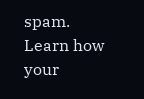spam. Learn how your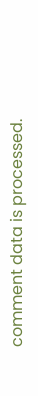comment data is processed.